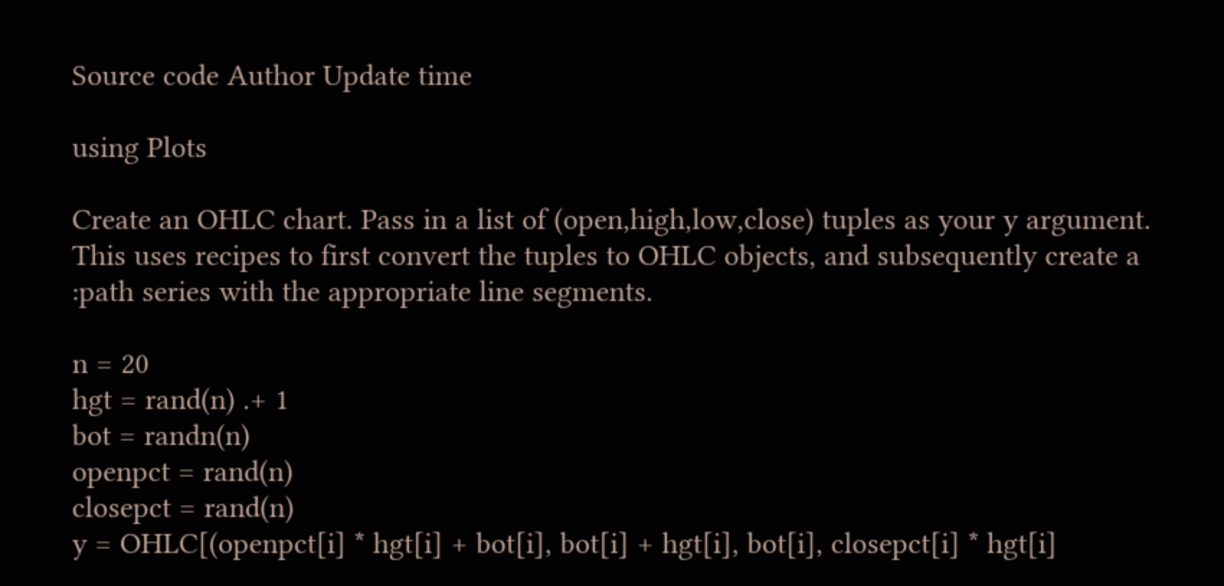Source code Author Update time

using Plots

Create an OHLC chart. Pass in a list of (open,high,low,close) tuples as your y argument. This uses recipes to first convert the tuples to OHLC objects, and subsequently create a :path series with the appropriate line segments.

n = 20
hgt = rand(n) .+ 1
bot = randn(n)
openpct = rand(n)
closepct = rand(n)
y = OHLC[(openpct[i] * hgt[i] + bot[i], bot[i] + hgt[i], bot[i], closepct[i] * hgt[i]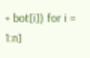+ bot[i]) for i = 1:n]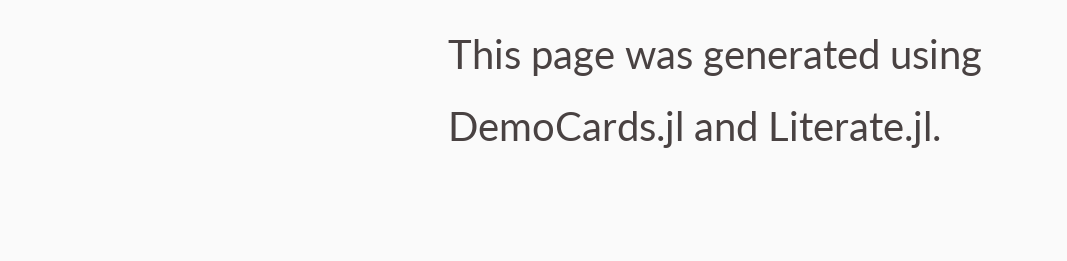This page was generated using DemoCards.jl and Literate.jl.